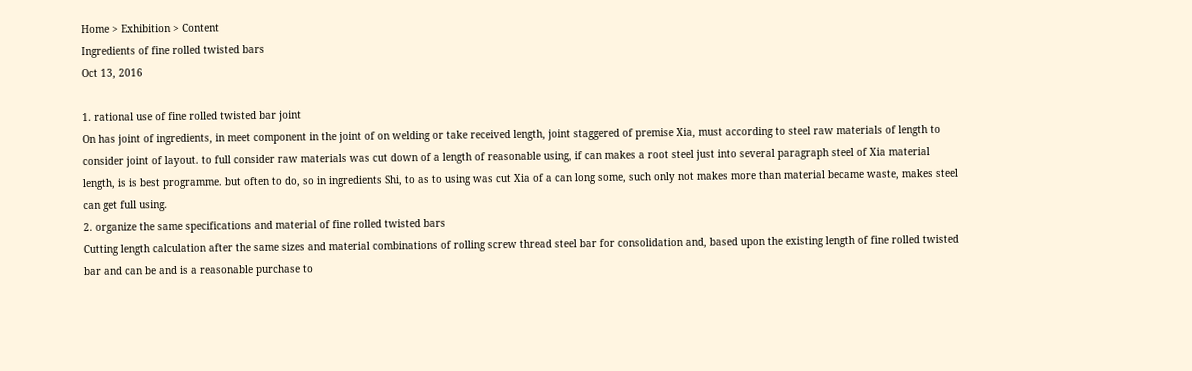Home > Exhibition > Content
Ingredients of fine rolled twisted bars
Oct 13, 2016

1. rational use of fine rolled twisted bar joint
On has joint of ingredients, in meet component in the joint of on welding or take received length, joint staggered of premise Xia, must according to steel raw materials of length to consider joint of layout. to full consider raw materials was cut down of a length of reasonable using, if can makes a root steel just into several paragraph steel of Xia material length, is is best programme. but often to do, so in ingredients Shi, to as to using was cut Xia of a can long some, such only not makes more than material became waste, makes steel can get full using.
2. organize the same specifications and material of fine rolled twisted bars
Cutting length calculation after the same sizes and material combinations of rolling screw thread steel bar for consolidation and, based upon the existing length of fine rolled twisted bar and can be and is a reasonable purchase to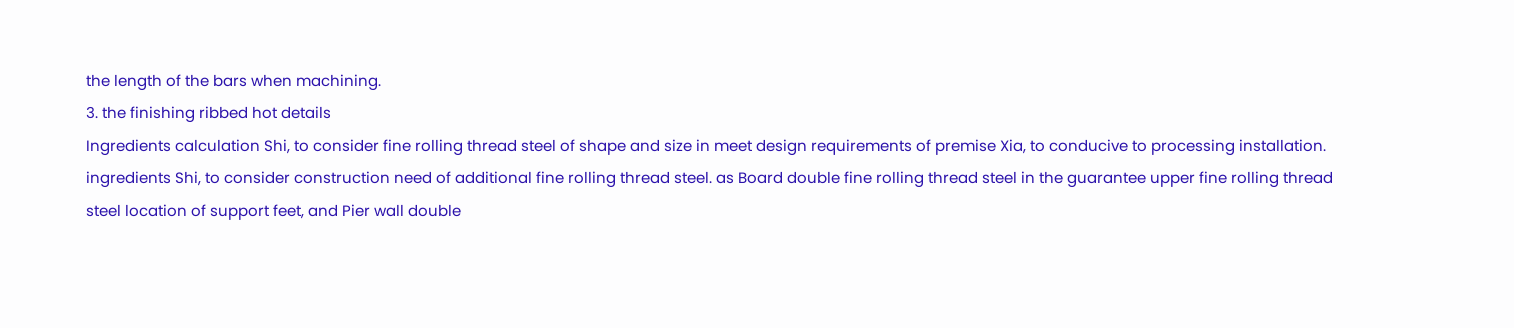the length of the bars when machining.
3. the finishing ribbed hot details
Ingredients calculation Shi, to consider fine rolling thread steel of shape and size in meet design requirements of premise Xia, to conducive to processing installation. ingredients Shi, to consider construction need of additional fine rolling thread steel. as Board double fine rolling thread steel in the guarantee upper fine rolling thread steel location of support feet, and Pier wall double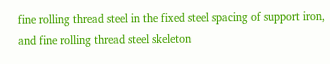fine rolling thread steel in the fixed steel spacing of support iron, and fine rolling thread steel skeleton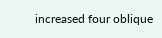increased four oblique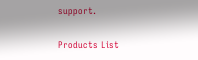support.

Products List